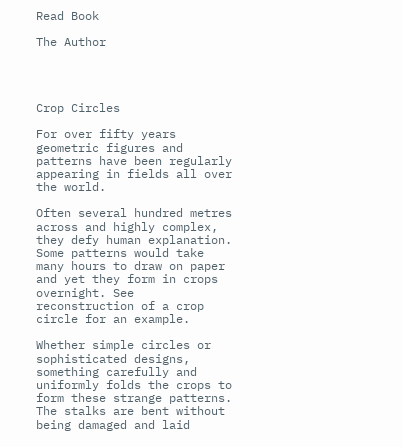Read Book

The Author




Crop Circles

For over fifty years geometric figures and patterns have been regularly appearing in fields all over the world.

Often several hundred metres across and highly complex, they defy human explanation. Some patterns would take many hours to draw on paper and yet they form in crops overnight. See reconstruction of a crop circle for an example.

Whether simple circles or sophisticated designs, something carefully and uniformly folds the crops to form these strange patterns. The stalks are bent without being damaged and laid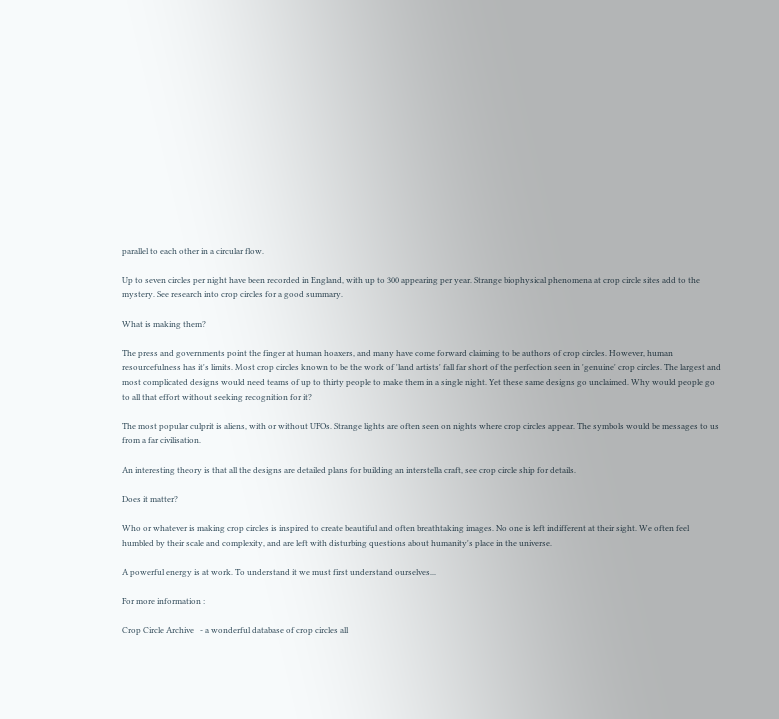parallel to each other in a circular flow.

Up to seven circles per night have been recorded in England, with up to 300 appearing per year. Strange biophysical phenomena at crop circle sites add to the mystery. See research into crop circles for a good summary.

What is making them?

The press and governments point the finger at human hoaxers, and many have come forward claiming to be authors of crop circles. However, human resourcefulness has it's limits. Most crop circles known to be the work of 'land artists' fall far short of the perfection seen in 'genuine' crop circles. The largest and most complicated designs would need teams of up to thirty people to make them in a single night. Yet these same designs go unclaimed. Why would people go to all that effort without seeking recognition for it?

The most popular culprit is aliens, with or without UFOs. Strange lights are often seen on nights where crop circles appear. The symbols would be messages to us from a far civilisation.

An interesting theory is that all the designs are detailed plans for building an interstella craft, see crop circle ship for details.

Does it matter?

Who or whatever is making crop circles is inspired to create beautiful and often breathtaking images. No one is left indifferent at their sight. We often feel humbled by their scale and complexity, and are left with disturbing questions about humanity's place in the universe.

A powerful energy is at work. To understand it we must first understand ourselves...

For more information :

Crop Circle Archive   - a wonderful database of crop circles all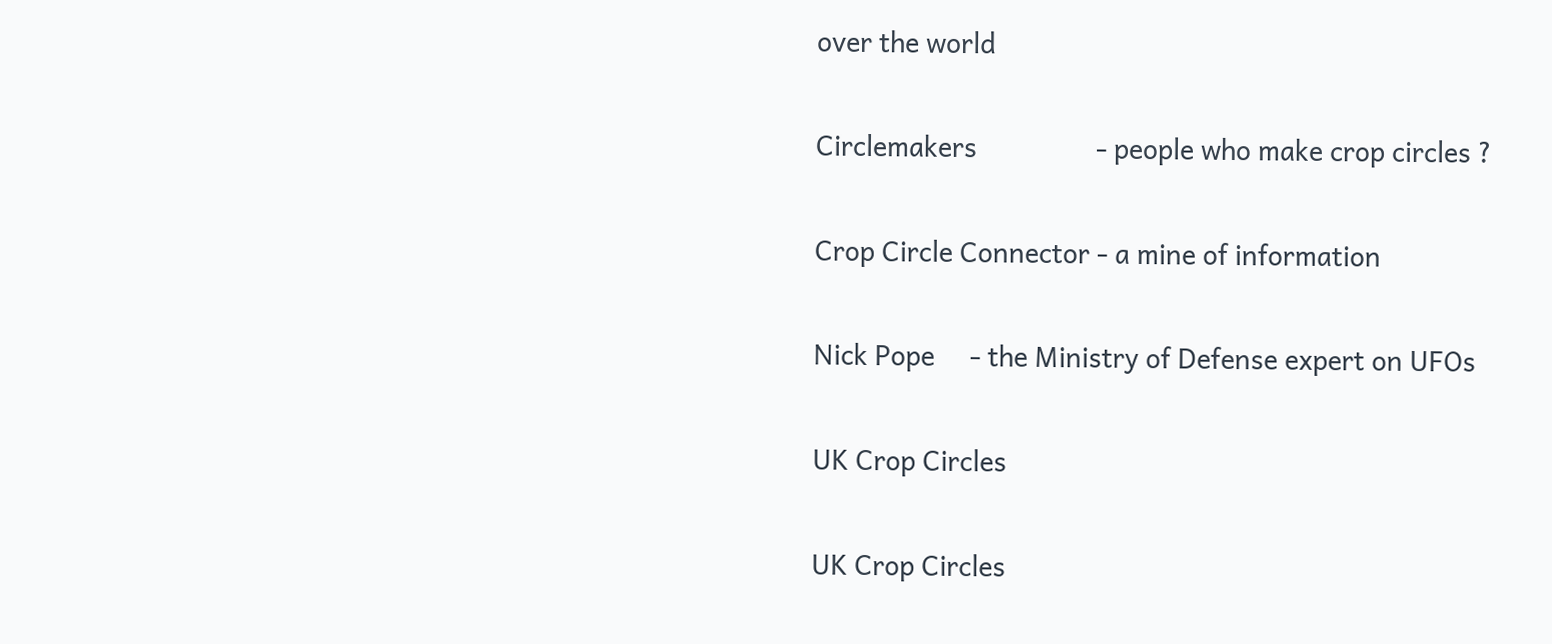over the world

Circlemakers                 - people who make crop circles ?

Crop Circle Connector - a mine of information

Nick Pope     - the Ministry of Defense expert on UFOs

UK Crop Circles

UK Crop Circles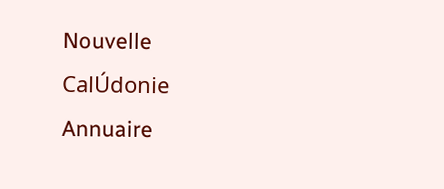Nouvelle CalÚdonie Annuaire